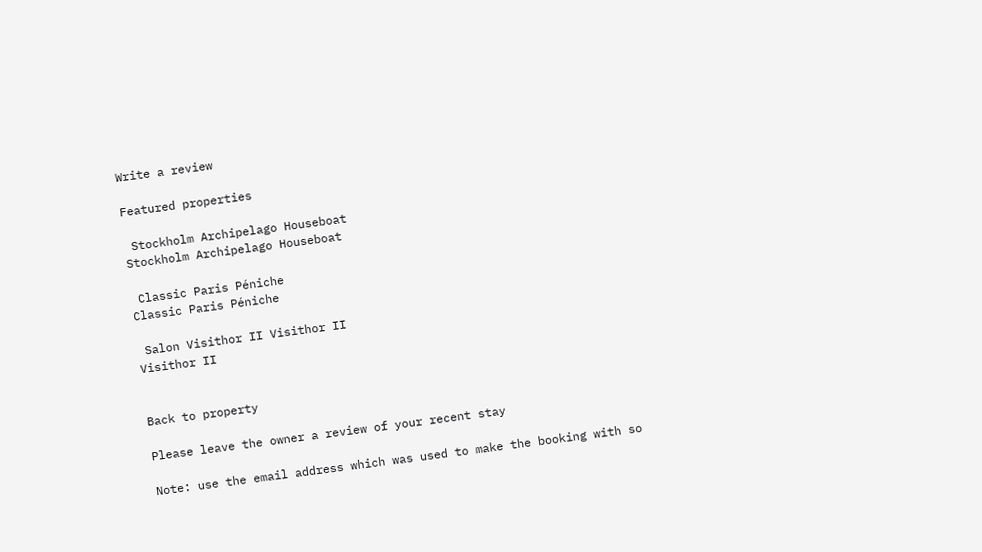Write a review

Featured properties

 Stockholm Archipelago Houseboat
Stockholm Archipelago Houseboat

 Classic Paris Péniche
Classic Paris Péniche

 Salon Visithor II Visithor II
Visithor II


Back to property

Please leave the owner a review of your recent stay

Note: use the email address which was used to make the booking with so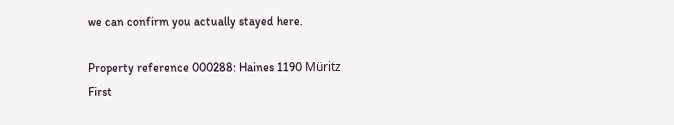we can confirm you actually stayed here.

Property reference 000288: Haines 1190 Müritz
First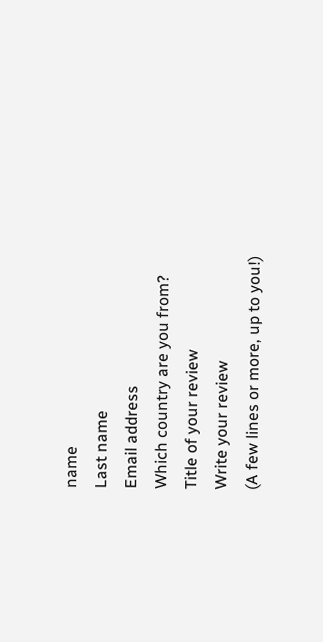name
Last name
Email address
Which country are you from?
Title of your review
Write your review
(A few lines or more, up to you!)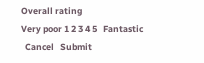Overall rating
Very poor 1 2 3 4 5   Fantastic
  Cancel   Submit